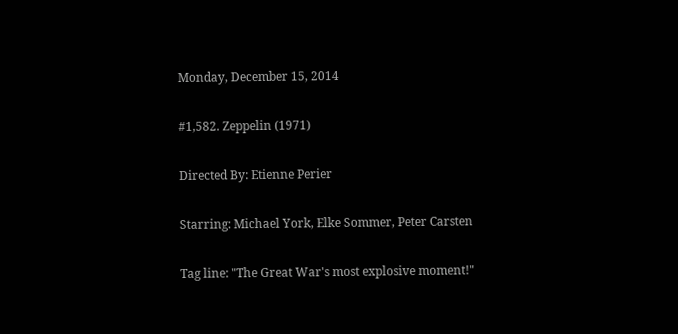Monday, December 15, 2014

#1,582. Zeppelin (1971)

Directed By: Etienne Perier

Starring: Michael York, Elke Sommer, Peter Carsten

Tag line: "The Great War's most explosive moment!"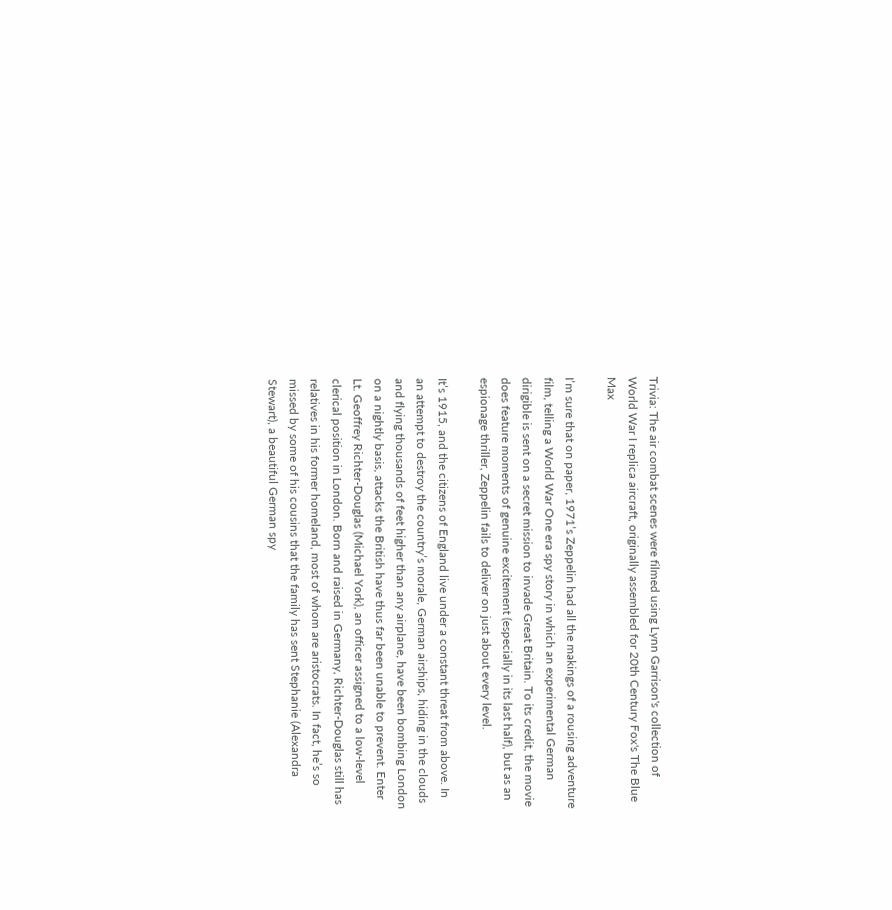Trivia: The air combat scenes were filmed using Lynn Garrison's collection of World War I replica aircraft, originally assembled for 20th Century Fox's The Blue Max

I’m sure that on paper, 1971’s Zeppelin had all the makings of a rousing adventure film, telling a World War One era spy story in which an experimental German dirigible is sent on a secret mission to invade Great Britain. To its credit, the movie does feature moments of genuine excitement (especially in its last half), but as an espionage thriller, Zeppelin fails to deliver on just about every level.

It’s 1915, and the citizens of England live under a constant threat from above. In an attempt to destroy the country’s morale, German airships, hiding in the clouds and flying thousands of feet higher than any airplane, have been bombing London on a nightly basis, attacks the British have thus far been unable to prevent. Enter Lt. Geoffrey Richter-Douglas (Michael York), an officer assigned to a low-level clerical position in London. Born and raised in Germany, Richter-Douglas still has relatives in his former homeland, most of whom are aristocrats. In fact, he’s so missed by some of his cousins that the family has sent Stephanie (Alexandra Stewart), a beautiful German spy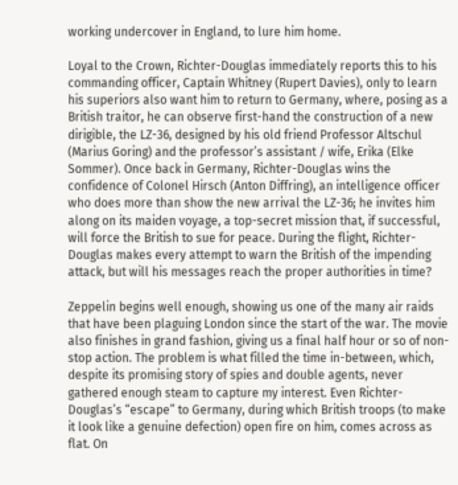working undercover in England, to lure him home.

Loyal to the Crown, Richter-Douglas immediately reports this to his commanding officer, Captain Whitney (Rupert Davies), only to learn his superiors also want him to return to Germany, where, posing as a British traitor, he can observe first-hand the construction of a new dirigible, the LZ-36, designed by his old friend Professor Altschul (Marius Goring) and the professor’s assistant / wife, Erika (Elke Sommer). Once back in Germany, Richter-Douglas wins the confidence of Colonel Hirsch (Anton Diffring), an intelligence officer who does more than show the new arrival the LZ-36; he invites him along on its maiden voyage, a top-secret mission that, if successful, will force the British to sue for peace. During the flight, Richter-Douglas makes every attempt to warn the British of the impending attack, but will his messages reach the proper authorities in time?

Zeppelin begins well enough, showing us one of the many air raids that have been plaguing London since the start of the war. The movie also finishes in grand fashion, giving us a final half hour or so of non-stop action. The problem is what filled the time in-between, which, despite its promising story of spies and double agents, never gathered enough steam to capture my interest. Even Richter-Douglas’s “escape” to Germany, during which British troops (to make it look like a genuine defection) open fire on him, comes across as flat. On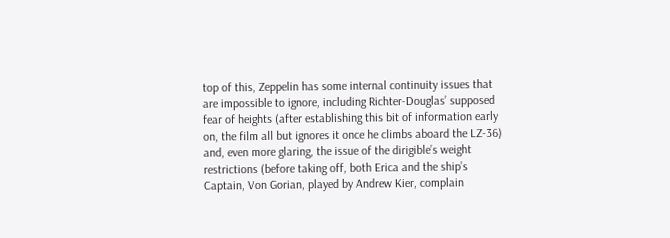top of this, Zeppelin has some internal continuity issues that are impossible to ignore, including Richter-Douglas’ supposed fear of heights (after establishing this bit of information early on, the film all but ignores it once he climbs aboard the LZ-36) and, even more glaring, the issue of the dirigible’s weight restrictions (before taking off, both Erica and the ship’s Captain, Von Gorian, played by Andrew Kier, complain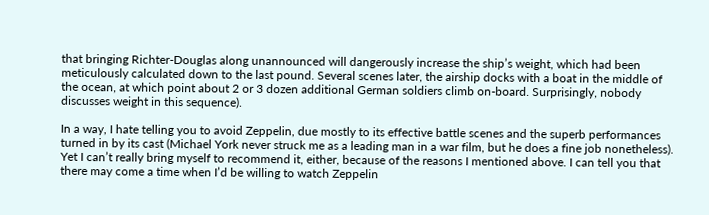that bringing Richter-Douglas along unannounced will dangerously increase the ship’s weight, which had been meticulously calculated down to the last pound. Several scenes later, the airship docks with a boat in the middle of the ocean, at which point about 2 or 3 dozen additional German soldiers climb on-board. Surprisingly, nobody discusses weight in this sequence).

In a way, I hate telling you to avoid Zeppelin, due mostly to its effective battle scenes and the superb performances turned in by its cast (Michael York never struck me as a leading man in a war film, but he does a fine job nonetheless). Yet I can’t really bring myself to recommend it, either, because of the reasons I mentioned above. I can tell you that there may come a time when I’d be willing to watch Zeppelin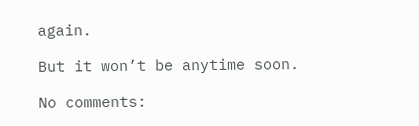again.

But it won’t be anytime soon.

No comments: